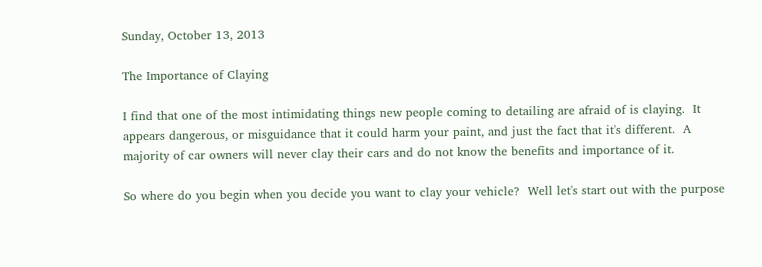Sunday, October 13, 2013

The Importance of Claying

I find that one of the most intimidating things new people coming to detailing are afraid of is claying.  It appears dangerous, or misguidance that it could harm your paint, and just the fact that it's different.  A majority of car owners will never clay their cars and do not know the benefits and importance of it.

So where do you begin when you decide you want to clay your vehicle?  Well let's start out with the purpose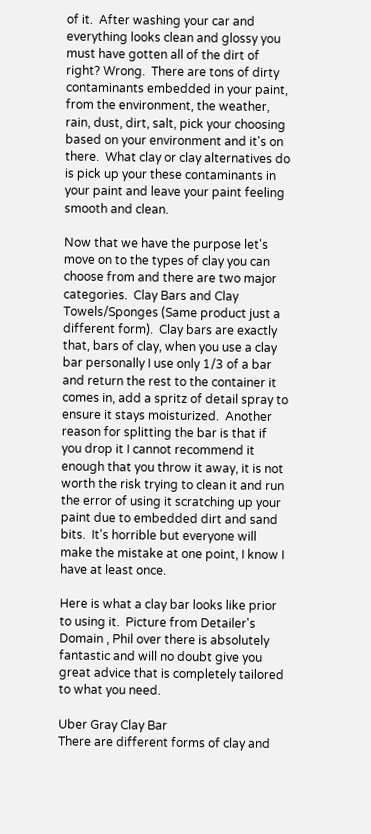of it.  After washing your car and everything looks clean and glossy you must have gotten all of the dirt of right? Wrong.  There are tons of dirty contaminants embedded in your paint, from the environment, the weather, rain, dust, dirt, salt, pick your choosing based on your environment and it's on there.  What clay or clay alternatives do is pick up your these contaminants in your paint and leave your paint feeling smooth and clean.

Now that we have the purpose let's move on to the types of clay you can choose from and there are two major categories.  Clay Bars and Clay Towels/Sponges (Same product just a different form).  Clay bars are exactly that, bars of clay, when you use a clay bar personally I use only 1/3 of a bar and return the rest to the container it comes in, add a spritz of detail spray to ensure it stays moisturized.  Another reason for splitting the bar is that if you drop it I cannot recommend it enough that you throw it away, it is not worth the risk trying to clean it and run the error of using it scratching up your paint due to embedded dirt and sand bits.  It's horrible but everyone will make the mistake at one point, I know I have at least once.

Here is what a clay bar looks like prior to using it.  Picture from Detailer's Domain , Phil over there is absolutely fantastic and will no doubt give you great advice that is completely tailored to what you need.

Uber Gray Clay Bar
There are different forms of clay and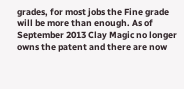grades, for most jobs the Fine grade will be more than enough. As of September 2013 Clay Magic no longer owns the patent and there are now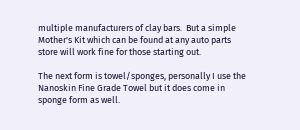multiple manufacturers of clay bars.  But a simple Mother's Kit which can be found at any auto parts store will work fine for those starting out.

The next form is towel/sponges, personally I use the Nanoskin Fine Grade Towel but it does come in sponge form as well.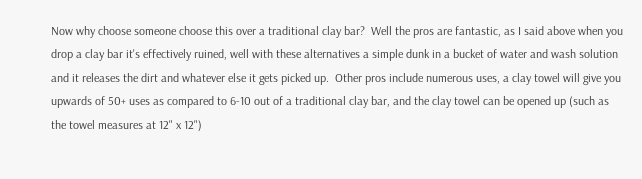Now why choose someone choose this over a traditional clay bar?  Well the pros are fantastic, as I said above when you drop a clay bar it's effectively ruined, well with these alternatives a simple dunk in a bucket of water and wash solution and it releases the dirt and whatever else it gets picked up.  Other pros include numerous uses, a clay towel will give you upwards of 50+ uses as compared to 6-10 out of a traditional clay bar, and the clay towel can be opened up (such as the towel measures at 12" x 12")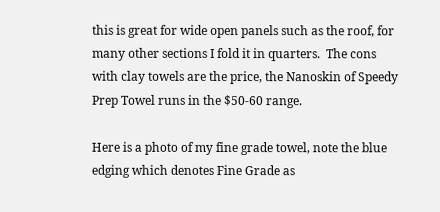this is great for wide open panels such as the roof, for many other sections I fold it in quarters.  The cons with clay towels are the price, the Nanoskin of Speedy Prep Towel runs in the $50-60 range.

Here is a photo of my fine grade towel, note the blue edging which denotes Fine Grade as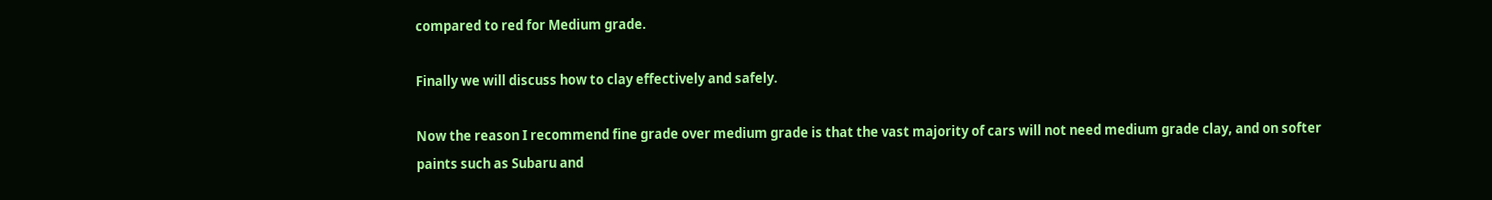compared to red for Medium grade.

Finally we will discuss how to clay effectively and safely.

Now the reason I recommend fine grade over medium grade is that the vast majority of cars will not need medium grade clay, and on softer paints such as Subaru and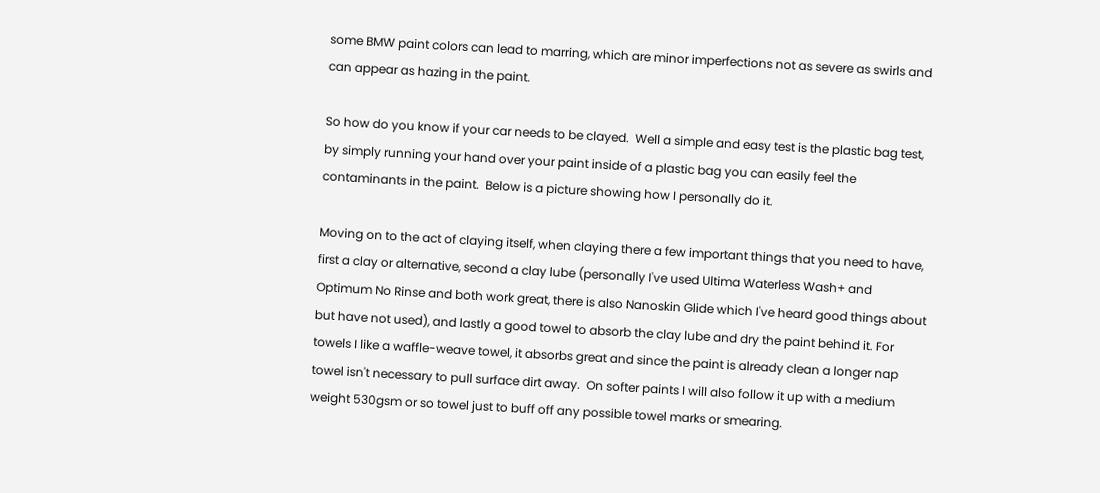some BMW paint colors can lead to marring, which are minor imperfections not as severe as swirls and can appear as hazing in the paint.

So how do you know if your car needs to be clayed.  Well a simple and easy test is the plastic bag test, by simply running your hand over your paint inside of a plastic bag you can easily feel the contaminants in the paint.  Below is a picture showing how I personally do it.

Moving on to the act of claying itself, when claying there a few important things that you need to have, first a clay or alternative, second a clay lube (personally I've used Ultima Waterless Wash+ and Optimum No Rinse and both work great, there is also Nanoskin Glide which I've heard good things about but have not used), and lastly a good towel to absorb the clay lube and dry the paint behind it. For towels I like a waffle-weave towel, it absorbs great and since the paint is already clean a longer nap towel isn't necessary to pull surface dirt away.  On softer paints I will also follow it up with a medium weight 530gsm or so towel just to buff off any possible towel marks or smearing.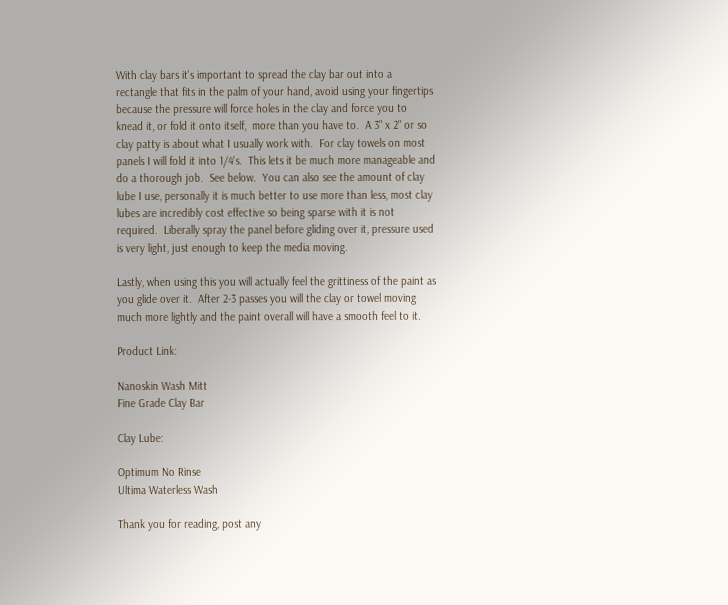With clay bars it's important to spread the clay bar out into a rectangle that fits in the palm of your hand, avoid using your fingertips because the pressure will force holes in the clay and force you to knead it, or fold it onto itself,  more than you have to.  A 3" x 2" or so clay patty is about what I usually work with.  For clay towels on most panels I will fold it into 1/4's.  This lets it be much more manageable and do a thorough job.  See below.  You can also see the amount of clay lube I use, personally it is much better to use more than less, most clay lubes are incredibly cost effective so being sparse with it is not required.  Liberally spray the panel before gliding over it, pressure used is very light, just enough to keep the media moving.

Lastly, when using this you will actually feel the grittiness of the paint as you glide over it.  After 2-3 passes you will the clay or towel moving much more lightly and the paint overall will have a smooth feel to it.

Product Link:

Nanoskin Wash Mitt
Fine Grade Clay Bar

Clay Lube:

Optimum No Rinse
Ultima Waterless Wash

Thank you for reading, post any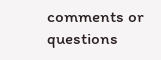comments or questions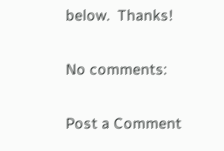below.  Thanks!

No comments:

Post a Comment